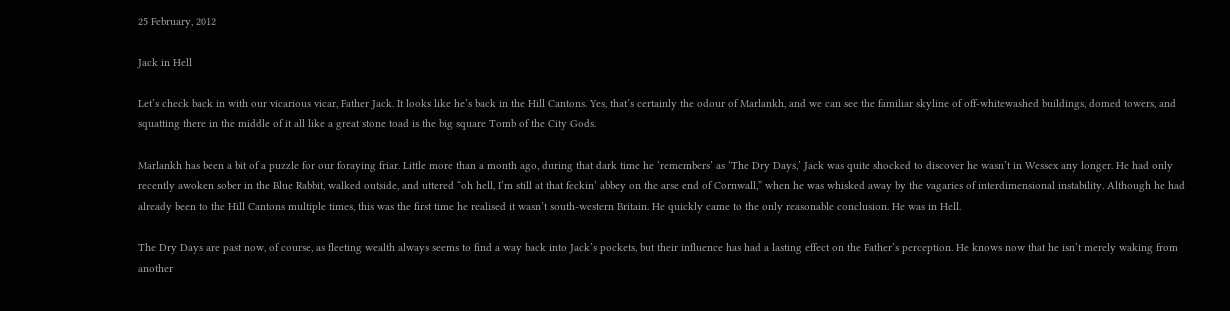25 February, 2012

Jack in Hell

Let’s check back in with our vicarious vicar, Father Jack. It looks like he’s back in the Hill Cantons. Yes, that’s certainly the odour of Marlankh, and we can see the familiar skyline of off-whitewashed buildings, domed towers, and squatting there in the middle of it all like a great stone toad is the big square Tomb of the City Gods.

Marlankh has been a bit of a puzzle for our foraying friar. Little more than a month ago, during that dark time he ‘remembers’ as ‘The Dry Days,’ Jack was quite shocked to discover he wasn’t in Wessex any longer. He had only recently awoken sober in the Blue Rabbit, walked outside, and uttered “oh hell, I’m still at that feckin’ abbey on the arse end of Cornwall,” when he was whisked away by the vagaries of interdimensional instability. Although he had already been to the Hill Cantons multiple times, this was the first time he realised it wasn’t south-western Britain. He quickly came to the only reasonable conclusion. He was in Hell.

The Dry Days are past now, of course, as fleeting wealth always seems to find a way back into Jack’s pockets, but their influence has had a lasting effect on the Father’s perception. He knows now that he isn’t merely waking from another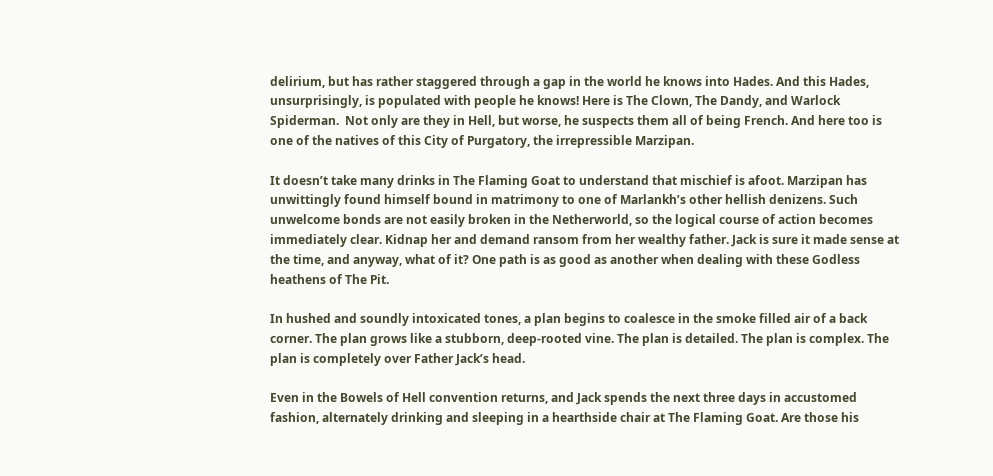delirium, but has rather staggered through a gap in the world he knows into Hades. And this Hades, unsurprisingly, is populated with people he knows! Here is The Clown, The Dandy, and Warlock Spiderman.  Not only are they in Hell, but worse, he suspects them all of being French. And here too is one of the natives of this City of Purgatory, the irrepressible Marzipan.

It doesn’t take many drinks in The Flaming Goat to understand that mischief is afoot. Marzipan has unwittingly found himself bound in matrimony to one of Marlankh’s other hellish denizens. Such unwelcome bonds are not easily broken in the Netherworld, so the logical course of action becomes immediately clear. Kidnap her and demand ransom from her wealthy father. Jack is sure it made sense at the time, and anyway, what of it? One path is as good as another when dealing with these Godless heathens of The Pit.

In hushed and soundly intoxicated tones, a plan begins to coalesce in the smoke filled air of a back corner. The plan grows like a stubborn, deep-rooted vine. The plan is detailed. The plan is complex. The plan is completely over Father Jack’s head.

Even in the Bowels of Hell convention returns, and Jack spends the next three days in accustomed fashion, alternately drinking and sleeping in a hearthside chair at The Flaming Goat. Are those his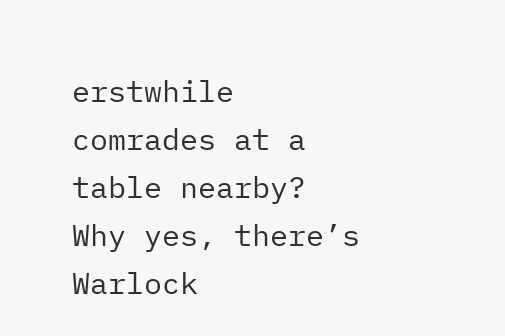erstwhile comrades at a table nearby? Why yes, there’s Warlock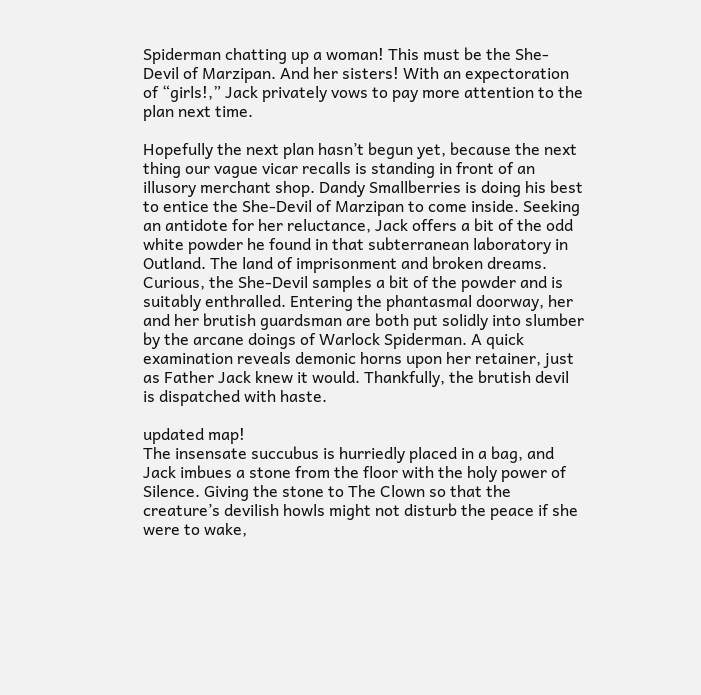Spiderman chatting up a woman! This must be the She-Devil of Marzipan. And her sisters! With an expectoration of “girls!,” Jack privately vows to pay more attention to the plan next time.

Hopefully the next plan hasn’t begun yet, because the next thing our vague vicar recalls is standing in front of an illusory merchant shop. Dandy Smallberries is doing his best to entice the She-Devil of Marzipan to come inside. Seeking an antidote for her reluctance, Jack offers a bit of the odd white powder he found in that subterranean laboratory in Outland. The land of imprisonment and broken dreams. Curious, the She-Devil samples a bit of the powder and is suitably enthralled. Entering the phantasmal doorway, her and her brutish guardsman are both put solidly into slumber by the arcane doings of Warlock Spiderman. A quick examination reveals demonic horns upon her retainer, just as Father Jack knew it would. Thankfully, the brutish devil is dispatched with haste.

updated map!
The insensate succubus is hurriedly placed in a bag, and Jack imbues a stone from the floor with the holy power of Silence. Giving the stone to The Clown so that the creature’s devilish howls might not disturb the peace if she were to wake,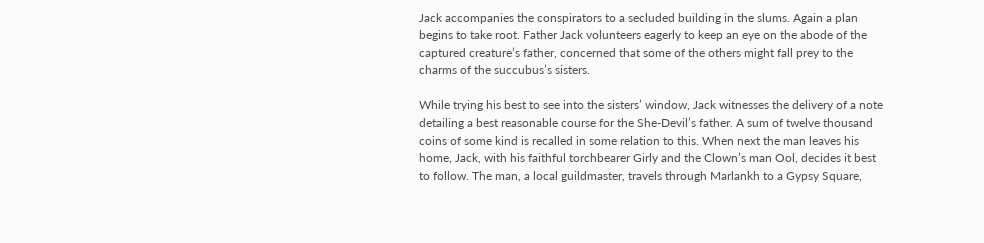Jack accompanies the conspirators to a secluded building in the slums. Again a plan begins to take root. Father Jack volunteers eagerly to keep an eye on the abode of the captured creature’s father, concerned that some of the others might fall prey to the charms of the succubus’s sisters.

While trying his best to see into the sisters’ window, Jack witnesses the delivery of a note detailing a best reasonable course for the She-Devil’s father. A sum of twelve thousand coins of some kind is recalled in some relation to this. When next the man leaves his home, Jack, with his faithful torchbearer Girly and the Clown’s man Ool, decides it best to follow. The man, a local guildmaster, travels through Marlankh to a Gypsy Square,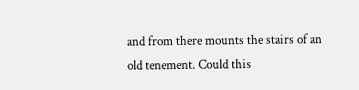and from there mounts the stairs of an old tenement. Could this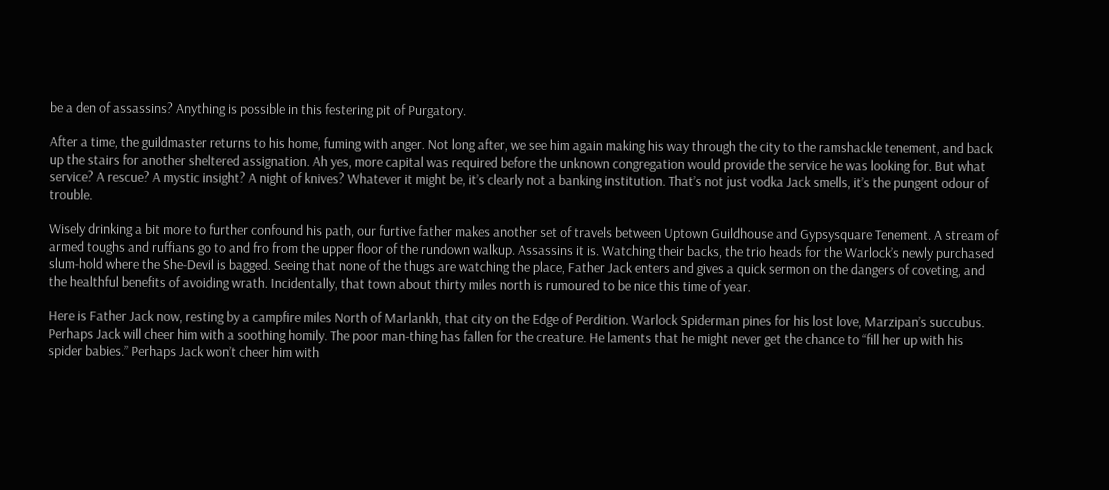be a den of assassins? Anything is possible in this festering pit of Purgatory.

After a time, the guildmaster returns to his home, fuming with anger. Not long after, we see him again making his way through the city to the ramshackle tenement, and back up the stairs for another sheltered assignation. Ah yes, more capital was required before the unknown congregation would provide the service he was looking for. But what service? A rescue? A mystic insight? A night of knives? Whatever it might be, it’s clearly not a banking institution. That’s not just vodka Jack smells, it’s the pungent odour of trouble.

Wisely drinking a bit more to further confound his path, our furtive father makes another set of travels between Uptown Guildhouse and Gypsysquare Tenement. A stream of armed toughs and ruffians go to and fro from the upper floor of the rundown walkup. Assassins it is. Watching their backs, the trio heads for the Warlock’s newly purchased slum-hold where the She-Devil is bagged. Seeing that none of the thugs are watching the place, Father Jack enters and gives a quick sermon on the dangers of coveting, and the healthful benefits of avoiding wrath. Incidentally, that town about thirty miles north is rumoured to be nice this time of year.

Here is Father Jack now, resting by a campfire miles North of Marlankh, that city on the Edge of Perdition. Warlock Spiderman pines for his lost love, Marzipan’s succubus. Perhaps Jack will cheer him with a soothing homily. The poor man-thing has fallen for the creature. He laments that he might never get the chance to “fill her up with his spider babies.” Perhaps Jack won’t cheer him with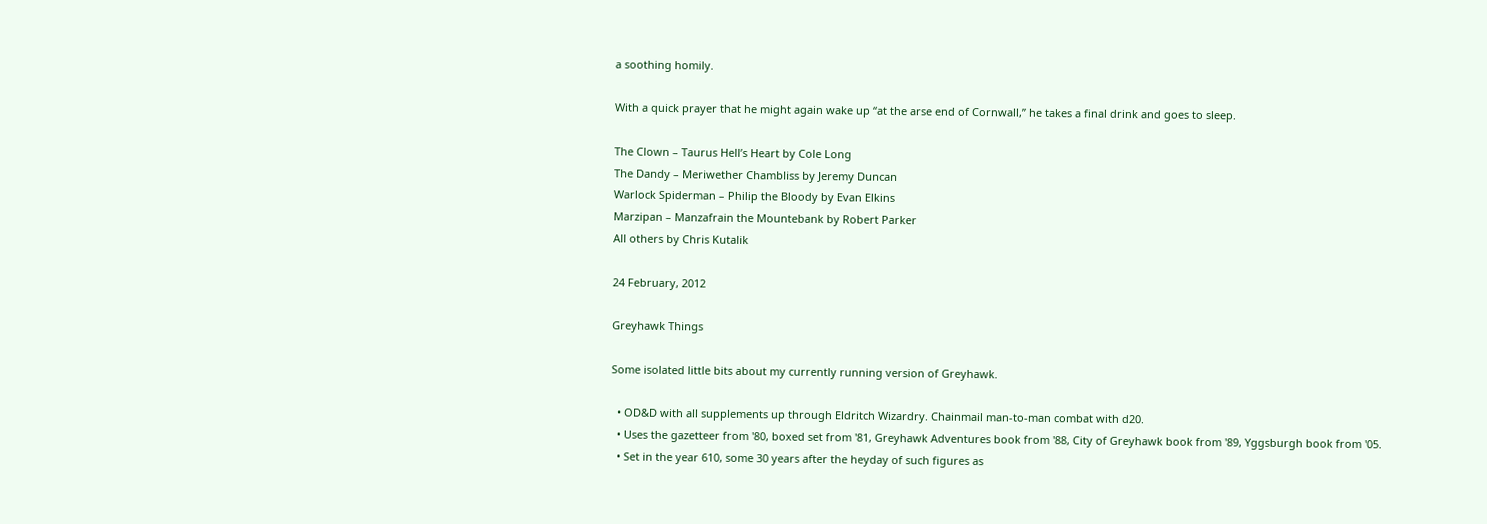a soothing homily.

With a quick prayer that he might again wake up “at the arse end of Cornwall,” he takes a final drink and goes to sleep.

The Clown – Taurus Hell’s Heart by Cole Long
The Dandy – Meriwether Chambliss by Jeremy Duncan
Warlock Spiderman – Philip the Bloody by Evan Elkins
Marzipan – Manzafrain the Mountebank by Robert Parker
All others by Chris Kutalik

24 February, 2012

Greyhawk Things

Some isolated little bits about my currently running version of Greyhawk.

  • OD&D with all supplements up through Eldritch Wizardry. Chainmail man-to-man combat with d20.
  • Uses the gazetteer from '80, boxed set from '81, Greyhawk Adventures book from '88, City of Greyhawk book from '89, Yggsburgh book from '05.
  • Set in the year 610, some 30 years after the heyday of such figures as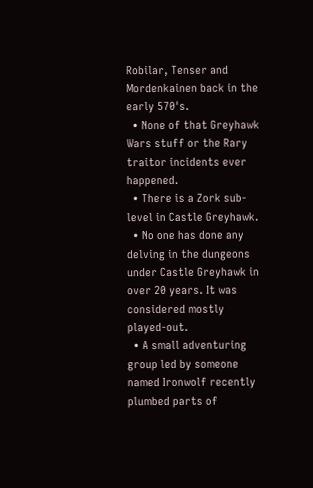Robilar, Tenser and Mordenkainen back in the early 570's.
  • None of that Greyhawk Wars stuff or the Rary traitor incidents ever happened.
  • There is a Zork sub-level in Castle Greyhawk.
  • No one has done any delving in the dungeons under Castle Greyhawk in over 20 years. It was considered mostly played-out.
  • A small adventuring group led by someone named Ironwolf recently plumbed parts of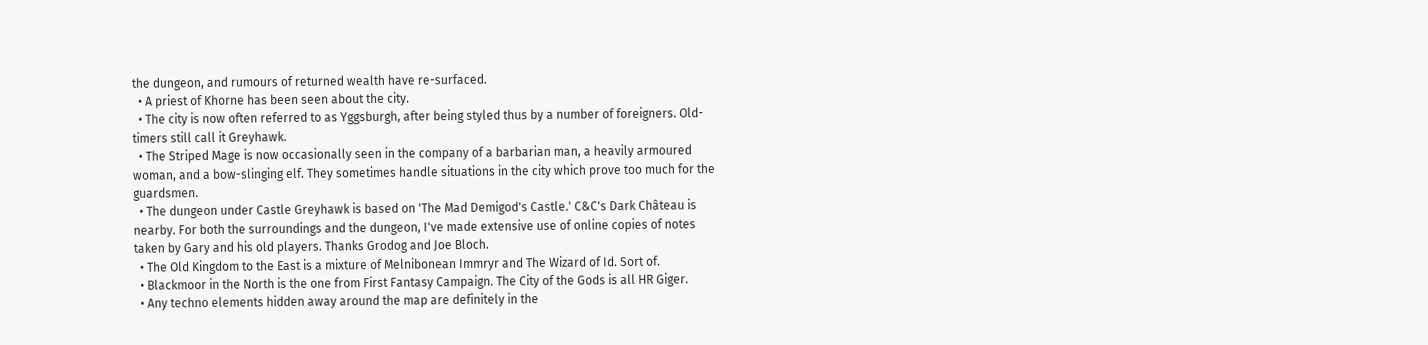the dungeon, and rumours of returned wealth have re-surfaced.
  • A priest of Khorne has been seen about the city.
  • The city is now often referred to as Yggsburgh, after being styled thus by a number of foreigners. Old-timers still call it Greyhawk.
  • The Striped Mage is now occasionally seen in the company of a barbarian man, a heavily armoured woman, and a bow-slinging elf. They sometimes handle situations in the city which prove too much for the guardsmen.
  • The dungeon under Castle Greyhawk is based on 'The Mad Demigod's Castle.' C&C's Dark Château is nearby. For both the surroundings and the dungeon, I've made extensive use of online copies of notes taken by Gary and his old players. Thanks Grodog and Joe Bloch.
  • The Old Kingdom to the East is a mixture of Melnibonean Immryr and The Wizard of Id. Sort of.
  • Blackmoor in the North is the one from First Fantasy Campaign. The City of the Gods is all HR Giger.
  • Any techno elements hidden away around the map are definitely in the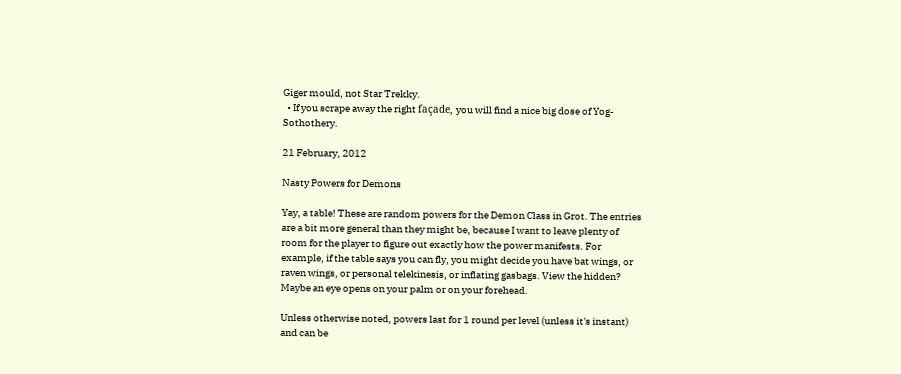Giger mould, not Star Trekky.
  • If you scrape away the right façade, you will find a nice big dose of Yog-Sothothery.

21 February, 2012

Nasty Powers for Demons

Yay, a table! These are random powers for the Demon Class in Grot. The entries are a bit more general than they might be, because I want to leave plenty of room for the player to figure out exactly how the power manifests. For example, if the table says you can fly, you might decide you have bat wings, or raven wings, or personal telekinesis, or inflating gasbags. View the hidden? Maybe an eye opens on your palm or on your forehead.

Unless otherwise noted, powers last for 1 round per level (unless it's instant) and can be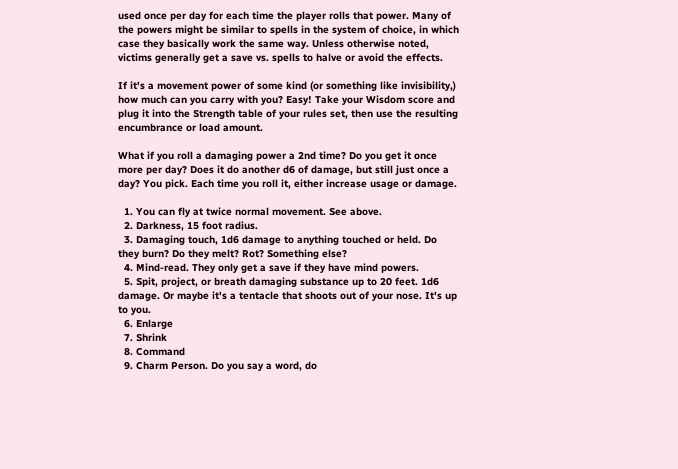used once per day for each time the player rolls that power. Many of the powers might be similar to spells in the system of choice, in which case they basically work the same way. Unless otherwise noted, victims generally get a save vs. spells to halve or avoid the effects.

If it's a movement power of some kind (or something like invisibility,) how much can you carry with you? Easy! Take your Wisdom score and plug it into the Strength table of your rules set, then use the resulting encumbrance or load amount.

What if you roll a damaging power a 2nd time? Do you get it once more per day? Does it do another d6 of damage, but still just once a day? You pick. Each time you roll it, either increase usage or damage.

  1. You can fly at twice normal movement. See above.
  2. Darkness, 15 foot radius.
  3. Damaging touch, 1d6 damage to anything touched or held. Do they burn? Do they melt? Rot? Something else?
  4. Mind-read. They only get a save if they have mind powers.
  5. Spit, project, or breath damaging substance up to 20 feet. 1d6 damage. Or maybe it's a tentacle that shoots out of your nose. It's up to you.
  6. Enlarge
  7. Shrink
  8. Command
  9. Charm Person. Do you say a word, do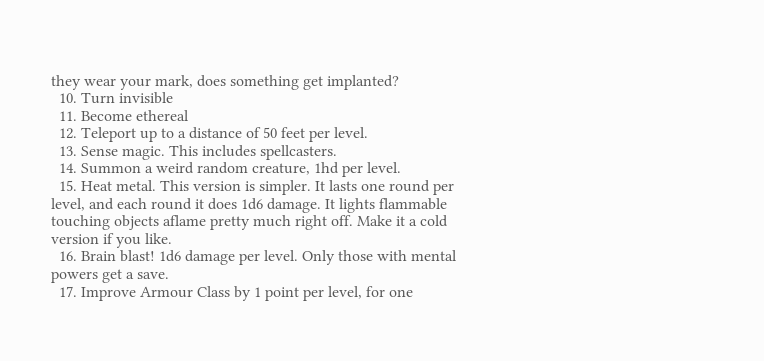they wear your mark, does something get implanted?
  10. Turn invisible
  11. Become ethereal
  12. Teleport up to a distance of 50 feet per level.
  13. Sense magic. This includes spellcasters.
  14. Summon a weird random creature, 1hd per level.
  15. Heat metal. This version is simpler. It lasts one round per level, and each round it does 1d6 damage. It lights flammable touching objects aflame pretty much right off. Make it a cold version if you like.
  16. Brain blast! 1d6 damage per level. Only those with mental powers get a save.
  17. Improve Armour Class by 1 point per level, for one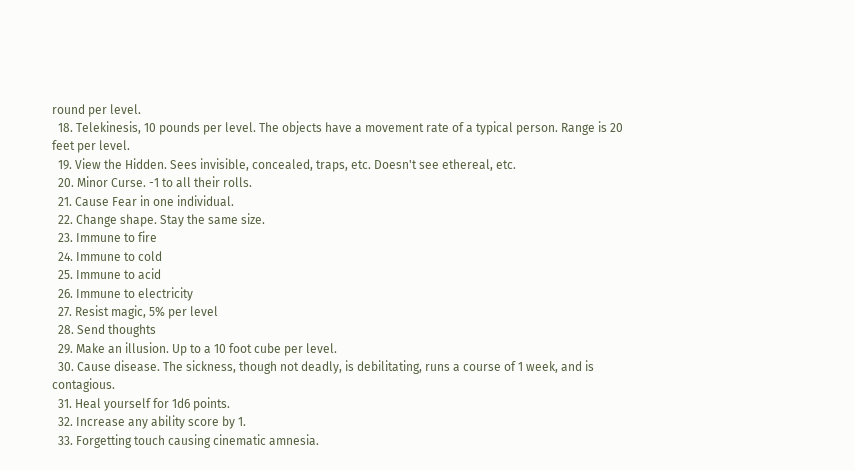round per level.
  18. Telekinesis, 10 pounds per level. The objects have a movement rate of a typical person. Range is 20 feet per level.
  19. View the Hidden. Sees invisible, concealed, traps, etc. Doesn't see ethereal, etc.
  20. Minor Curse. -1 to all their rolls.
  21. Cause Fear in one individual.
  22. Change shape. Stay the same size.
  23. Immune to fire
  24. Immune to cold
  25. Immune to acid
  26. Immune to electricity
  27. Resist magic, 5% per level
  28. Send thoughts
  29. Make an illusion. Up to a 10 foot cube per level.
  30. Cause disease. The sickness, though not deadly, is debilitating, runs a course of 1 week, and is contagious.
  31. Heal yourself for 1d6 points.
  32. Increase any ability score by 1.
  33. Forgetting touch causing cinematic amnesia.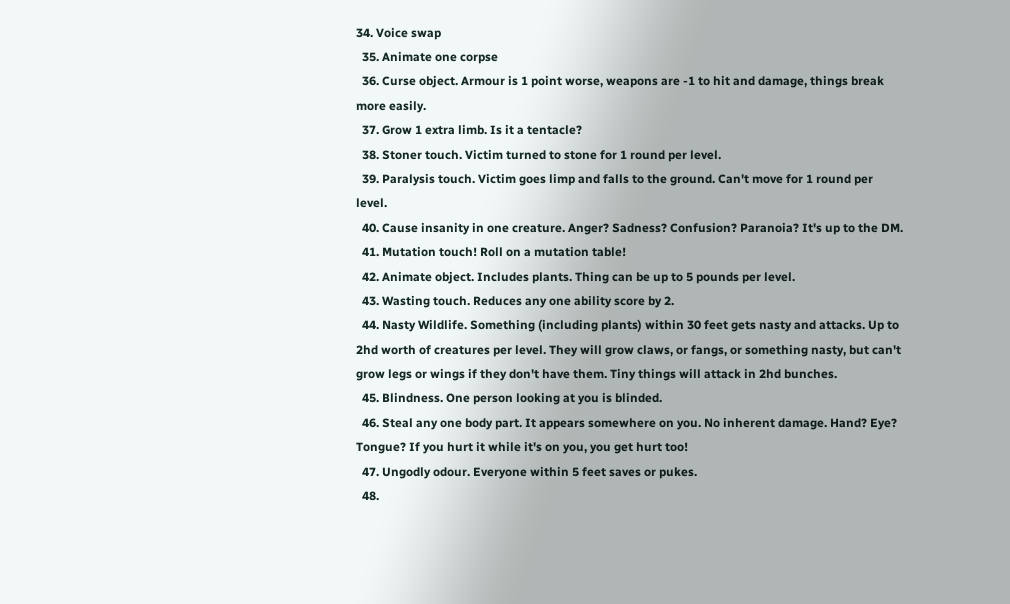34. Voice swap
  35. Animate one corpse
  36. Curse object. Armour is 1 point worse, weapons are -1 to hit and damage, things break more easily.
  37. Grow 1 extra limb. Is it a tentacle?
  38. Stoner touch. Victim turned to stone for 1 round per level.
  39. Paralysis touch. Victim goes limp and falls to the ground. Can't move for 1 round per level.
  40. Cause insanity in one creature. Anger? Sadness? Confusion? Paranoia? It's up to the DM.
  41. Mutation touch! Roll on a mutation table!
  42. Animate object. Includes plants. Thing can be up to 5 pounds per level.
  43. Wasting touch. Reduces any one ability score by 2.
  44. Nasty Wildlife. Something (including plants) within 30 feet gets nasty and attacks. Up to 2hd worth of creatures per level. They will grow claws, or fangs, or something nasty, but can't grow legs or wings if they don't have them. Tiny things will attack in 2hd bunches.
  45. Blindness. One person looking at you is blinded.
  46. Steal any one body part. It appears somewhere on you. No inherent damage. Hand? Eye? Tongue? If you hurt it while it's on you, you get hurt too!
  47. Ungodly odour. Everyone within 5 feet saves or pukes.
  48.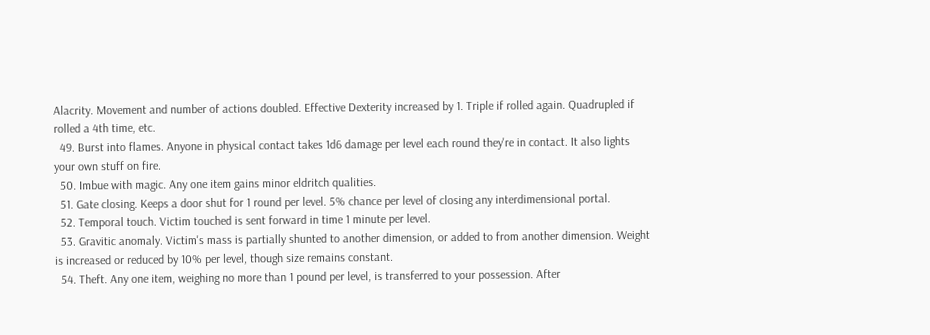Alacrity. Movement and number of actions doubled. Effective Dexterity increased by 1. Triple if rolled again. Quadrupled if rolled a 4th time, etc.
  49. Burst into flames. Anyone in physical contact takes 1d6 damage per level each round they're in contact. It also lights your own stuff on fire.
  50. Imbue with magic. Any one item gains minor eldritch qualities.
  51. Gate closing. Keeps a door shut for 1 round per level. 5% chance per level of closing any interdimensional portal.
  52. Temporal touch. Victim touched is sent forward in time 1 minute per level.
  53. Gravitic anomaly. Victim's mass is partially shunted to another dimension, or added to from another dimension. Weight is increased or reduced by 10% per level, though size remains constant.
  54. Theft. Any one item, weighing no more than 1 pound per level, is transferred to your possession. After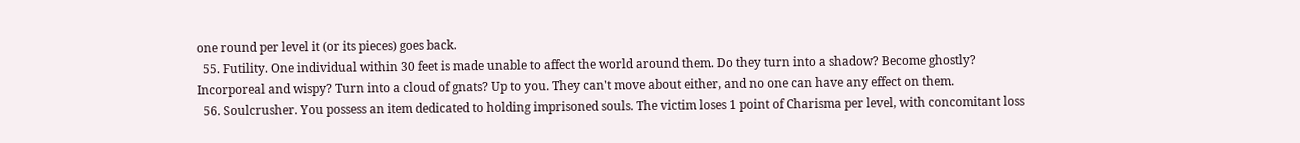one round per level it (or its pieces) goes back.
  55. Futility. One individual within 30 feet is made unable to affect the world around them. Do they turn into a shadow? Become ghostly? Incorporeal and wispy? Turn into a cloud of gnats? Up to you. They can't move about either, and no one can have any effect on them.
  56. Soulcrusher. You possess an item dedicated to holding imprisoned souls. The victim loses 1 point of Charisma per level, with concomitant loss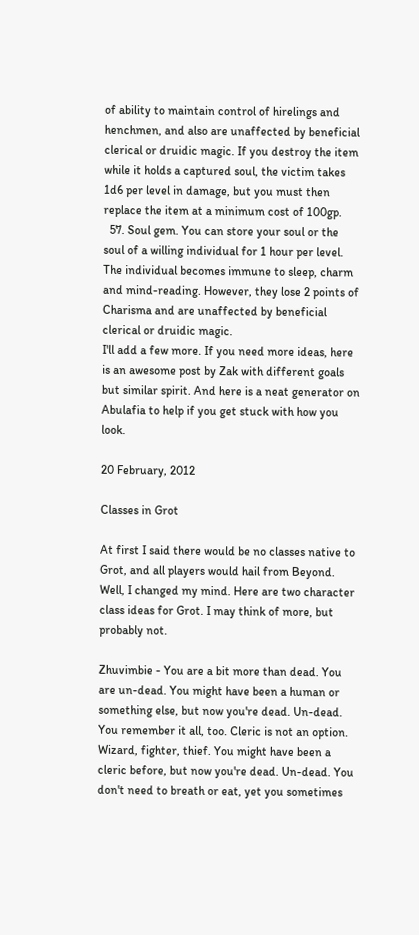of ability to maintain control of hirelings and henchmen, and also are unaffected by beneficial clerical or druidic magic. If you destroy the item while it holds a captured soul, the victim takes 1d6 per level in damage, but you must then replace the item at a minimum cost of 100gp.
  57. Soul gem. You can store your soul or the soul of a willing individual for 1 hour per level. The individual becomes immune to sleep, charm and mind-reading. However, they lose 2 points of Charisma and are unaffected by beneficial clerical or druidic magic.
I'll add a few more. If you need more ideas, here is an awesome post by Zak with different goals but similar spirit. And here is a neat generator on Abulafia to help if you get stuck with how you look.

20 February, 2012

Classes in Grot

At first I said there would be no classes native to Grot, and all players would hail from Beyond. Well, I changed my mind. Here are two character class ideas for Grot. I may think of more, but probably not.

Zhuvimbie - You are a bit more than dead. You are un-dead. You might have been a human or something else, but now you're dead. Un-dead. You remember it all, too. Cleric is not an option. Wizard, fighter, thief. You might have been a cleric before, but now you're dead. Un-dead. You don't need to breath or eat, yet you sometimes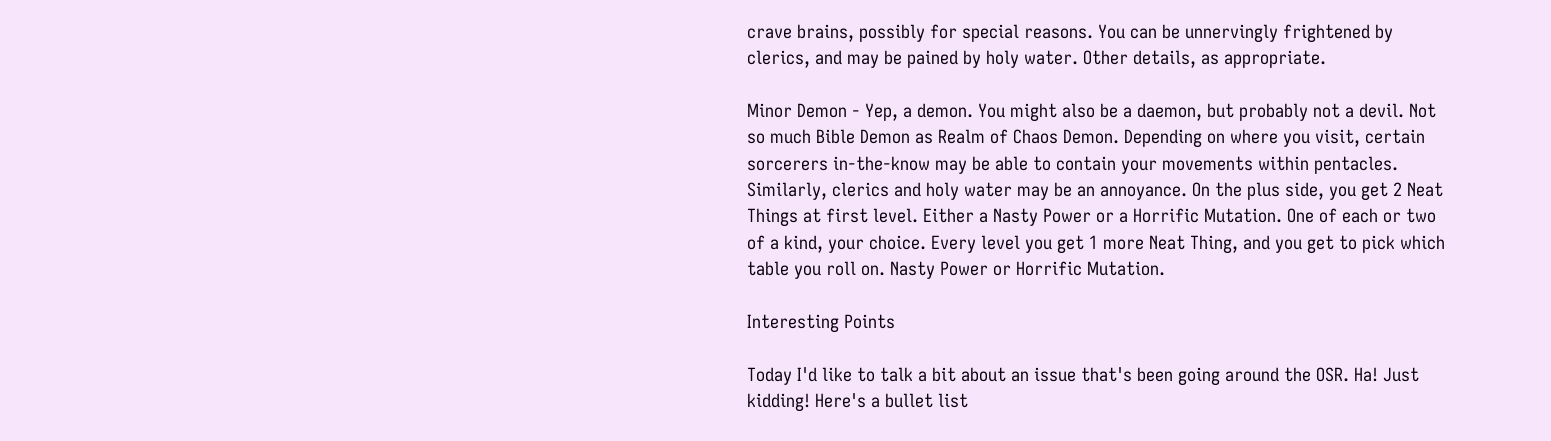crave brains, possibly for special reasons. You can be unnervingly frightened by clerics, and may be pained by holy water. Other details, as appropriate.

Minor Demon - Yep, a demon. You might also be a daemon, but probably not a devil. Not so much Bible Demon as Realm of Chaos Demon. Depending on where you visit, certain sorcerers in-the-know may be able to contain your movements within pentacles. Similarly, clerics and holy water may be an annoyance. On the plus side, you get 2 Neat Things at first level. Either a Nasty Power or a Horrific Mutation. One of each or two of a kind, your choice. Every level you get 1 more Neat Thing, and you get to pick which table you roll on. Nasty Power or Horrific Mutation.

Interesting Points

Today I'd like to talk a bit about an issue that's been going around the OSR. Ha! Just kidding! Here's a bullet list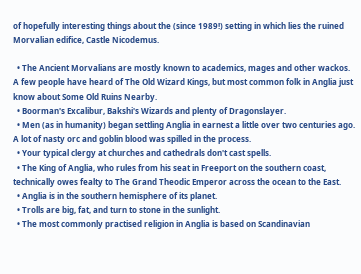of hopefully interesting things about the (since 1989!) setting in which lies the ruined Morvalian edifice, Castle Nicodemus.

  • The Ancient Morvalians are mostly known to academics, mages and other wackos. A few people have heard of The Old Wizard Kings, but most common folk in Anglia just know about Some Old Ruins Nearby.
  • Boorman's Excalibur, Bakshi's Wizards and plenty of Dragonslayer.
  • Men (as in humanity) began settling Anglia in earnest a little over two centuries ago. A lot of nasty orc and goblin blood was spilled in the process.
  • Your typical clergy at churches and cathedrals don't cast spells.
  • The King of Anglia, who rules from his seat in Freeport on the southern coast, technically owes fealty to The Grand Theodic Emperor across the ocean to the East.
  • Anglia is in the southern hemisphere of its planet.
  • Trolls are big, fat, and turn to stone in the sunlight.
  • The most commonly practised religion in Anglia is based on Scandinavian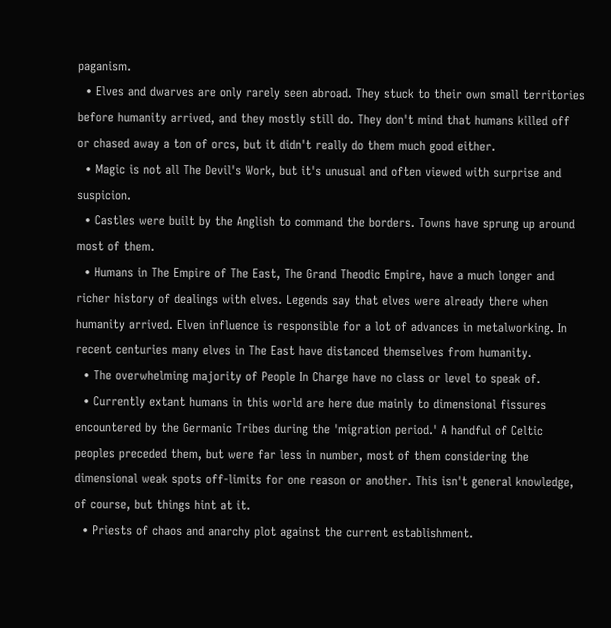paganism.
  • Elves and dwarves are only rarely seen abroad. They stuck to their own small territories before humanity arrived, and they mostly still do. They don't mind that humans killed off or chased away a ton of orcs, but it didn't really do them much good either.
  • Magic is not all The Devil's Work, but it's unusual and often viewed with surprise and suspicion.
  • Castles were built by the Anglish to command the borders. Towns have sprung up around most of them.
  • Humans in The Empire of The East, The Grand Theodic Empire, have a much longer and richer history of dealings with elves. Legends say that elves were already there when humanity arrived. Elven influence is responsible for a lot of advances in metalworking. In recent centuries many elves in The East have distanced themselves from humanity.
  • The overwhelming majority of People In Charge have no class or level to speak of.
  • Currently extant humans in this world are here due mainly to dimensional fissures encountered by the Germanic Tribes during the 'migration period.' A handful of Celtic peoples preceded them, but were far less in number, most of them considering the dimensional weak spots off-limits for one reason or another. This isn't general knowledge, of course, but things hint at it.
  • Priests of chaos and anarchy plot against the current establishment.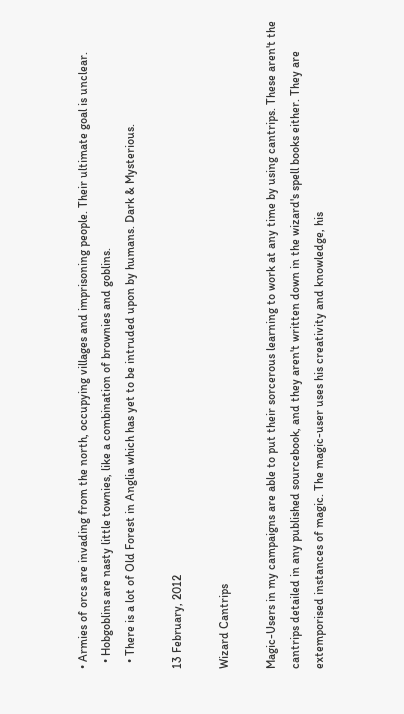• Armies of orcs are invading from the north, occupying villages and imprisoning people. Their ultimate goal is unclear.
  • Hobgoblins are nasty little townies, like a combination of brownies and goblins.
  • There is a lot of Old Forest in Anglia which has yet to be intruded upon by humans. Dark & Mysterious.

13 February, 2012

Wizard Cantrips

Magic-Users in my campaigns are able to put their sorcerous learning to work at any time by using cantrips. These aren't the cantrips detailed in any published sourcebook, and they aren't written down in the wizard's spell books either. They are extemporised instances of magic. The magic-user uses his creativity and knowledge, his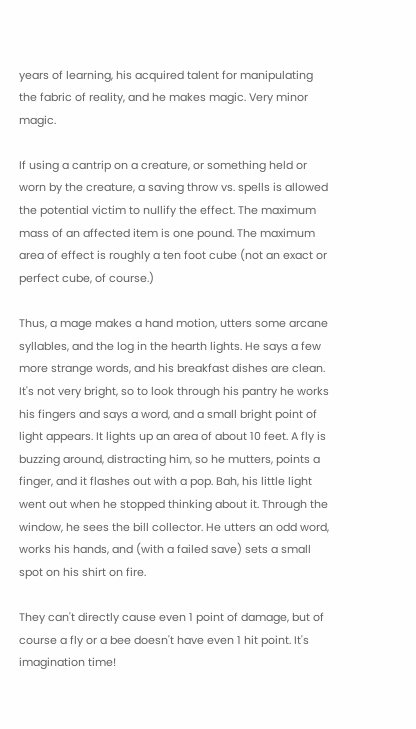years of learning, his acquired talent for manipulating the fabric of reality, and he makes magic. Very minor magic.

If using a cantrip on a creature, or something held or worn by the creature, a saving throw vs. spells is allowed the potential victim to nullify the effect. The maximum mass of an affected item is one pound. The maximum area of effect is roughly a ten foot cube (not an exact or perfect cube, of course.)

Thus, a mage makes a hand motion, utters some arcane syllables, and the log in the hearth lights. He says a few more strange words, and his breakfast dishes are clean. It's not very bright, so to look through his pantry he works his fingers and says a word, and a small bright point of light appears. It lights up an area of about 10 feet. A fly is buzzing around, distracting him, so he mutters, points a finger, and it flashes out with a pop. Bah, his little light went out when he stopped thinking about it. Through the window, he sees the bill collector. He utters an odd word, works his hands, and (with a failed save) sets a small spot on his shirt on fire.

They can't directly cause even 1 point of damage, but of course a fly or a bee doesn't have even 1 hit point. It's imagination time!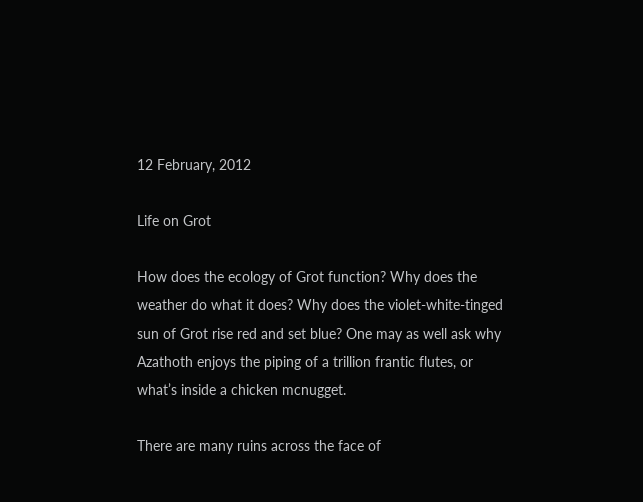12 February, 2012

Life on Grot

How does the ecology of Grot function? Why does the weather do what it does? Why does the violet-white-tinged sun of Grot rise red and set blue? One may as well ask why Azathoth enjoys the piping of a trillion frantic flutes, or what’s inside a chicken mcnugget.

There are many ruins across the face of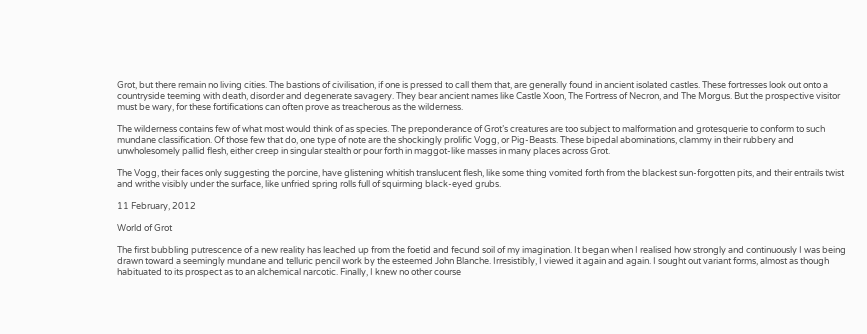Grot, but there remain no living cities. The bastions of civilisation, if one is pressed to call them that, are generally found in ancient isolated castles. These fortresses look out onto a countryside teeming with death, disorder and degenerate savagery. They bear ancient names like Castle Xoon, The Fortress of Necron, and The Morgus. But the prospective visitor must be wary, for these fortifications can often prove as treacherous as the wilderness.

The wilderness contains few of what most would think of as species. The preponderance of Grot’s creatures are too subject to malformation and grotesquerie to conform to such mundane classification. Of those few that do, one type of note are the shockingly prolific Vogg, or Pig-Beasts. These bipedal abominations, clammy in their rubbery and unwholesomely pallid flesh, either creep in singular stealth or pour forth in maggot-like masses in many places across Grot.

The Vogg, their faces only suggesting the porcine, have glistening whitish translucent flesh, like some thing vomited forth from the blackest sun-forgotten pits, and their entrails twist and writhe visibly under the surface, like unfried spring rolls full of squirming black-eyed grubs.

11 February, 2012

World of Grot

The first bubbling putrescence of a new reality has leached up from the foetid and fecund soil of my imagination. It began when I realised how strongly and continuously I was being drawn toward a seemingly mundane and telluric pencil work by the esteemed John Blanche. Irresistibly, I viewed it again and again. I sought out variant forms, almost as though habituated to its prospect as to an alchemical narcotic. Finally, I knew no other course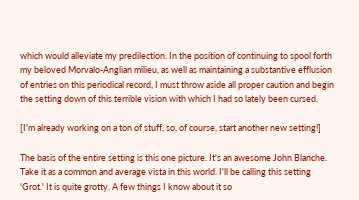which would alleviate my predilection. In the position of continuing to spool forth my beloved Morvalo-Anglian milieu, as well as maintaining a substantive efflusion of entries on this periodical record, I must throw aside all proper caution and begin the setting down of this terrible vision with which I had so lately been cursed.

[I'm already working on a ton of stuff, so, of course, start another new setting!]

The basis of the entire setting is this one picture. It's an awesome John Blanche. Take it as a common and average vista in this world. I'll be calling this setting 'Grot.' It is quite grotty. A few things I know about it so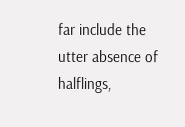far include the utter absence of halflings,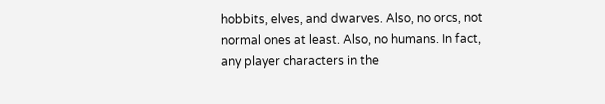hobbits, elves, and dwarves. Also, no orcs, not normal ones at least. Also, no humans. In fact, any player characters in the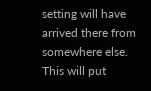setting will have arrived there from somewhere else. This will put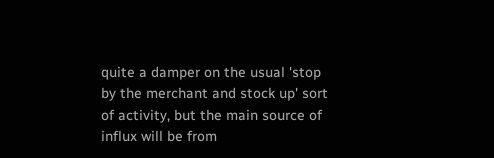quite a damper on the usual 'stop by the merchant and stock up' sort of activity, but the main source of influx will be from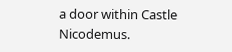a door within Castle Nicodemus.